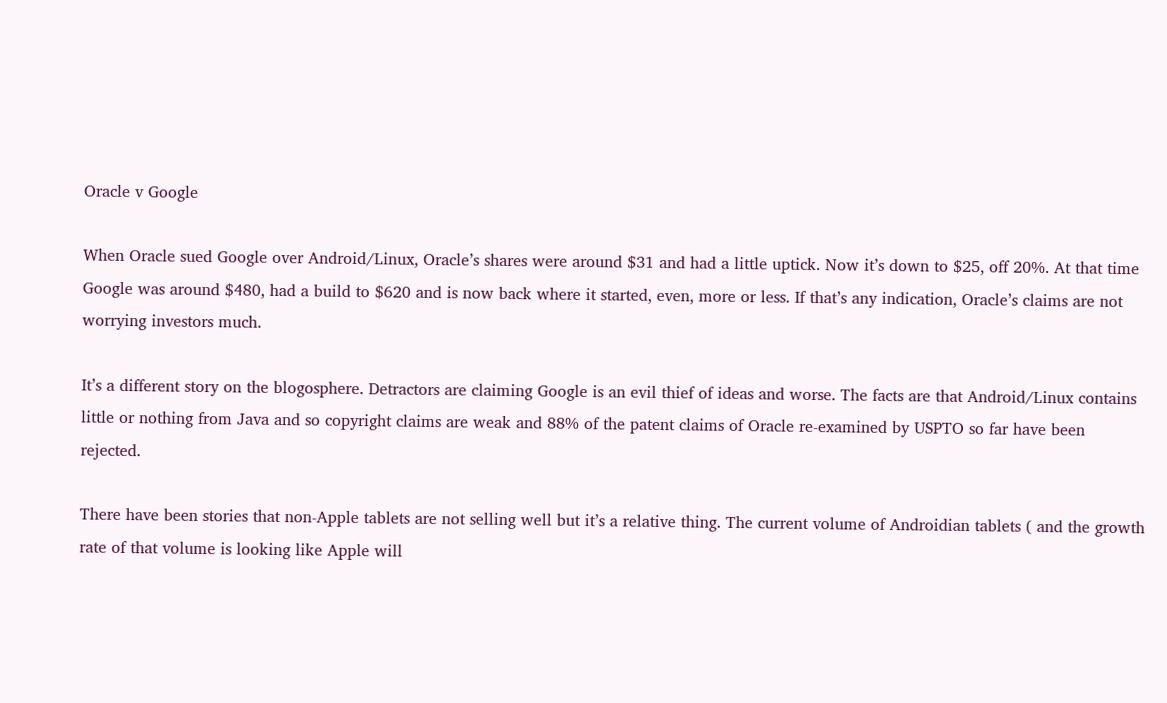Oracle v Google

When Oracle sued Google over Android/Linux, Oracle’s shares were around $31 and had a little uptick. Now it’s down to $25, off 20%. At that time Google was around $480, had a build to $620 and is now back where it started, even, more or less. If that’s any indication, Oracle’s claims are not worrying investors much.

It’s a different story on the blogosphere. Detractors are claiming Google is an evil thief of ideas and worse. The facts are that Android/Linux contains little or nothing from Java and so copyright claims are weak and 88% of the patent claims of Oracle re-examined by USPTO so far have been rejected.

There have been stories that non-Apple tablets are not selling well but it’s a relative thing. The current volume of Androidian tablets ( and the growth rate of that volume is looking like Apple will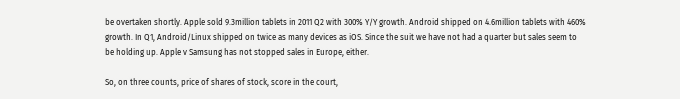be overtaken shortly. Apple sold 9.3million tablets in 2011 Q2 with 300% Y/Y growth. Android shipped on 4.6million tablets with 460% growth. In Q1, Android/Linux shipped on twice as many devices as iOS. Since the suit we have not had a quarter but sales seem to be holding up. Apple v Samsung has not stopped sales in Europe, either.

So, on three counts, price of shares of stock, score in the court,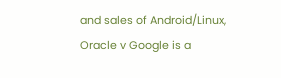and sales of Android/Linux, Oracle v Google is a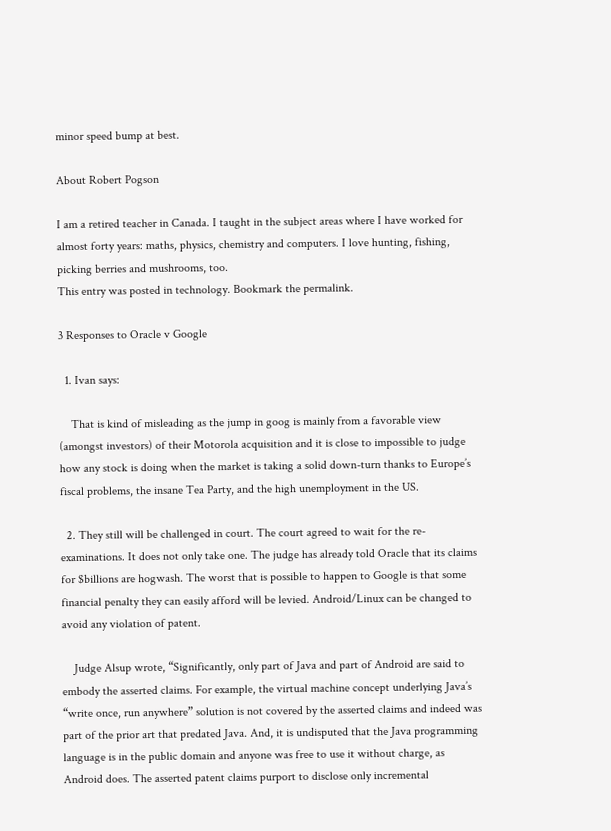minor speed bump at best.

About Robert Pogson

I am a retired teacher in Canada. I taught in the subject areas where I have worked for almost forty years: maths, physics, chemistry and computers. I love hunting, fishing, picking berries and mushrooms, too.
This entry was posted in technology. Bookmark the permalink.

3 Responses to Oracle v Google

  1. Ivan says:

    That is kind of misleading as the jump in goog is mainly from a favorable view (amongst investors) of their Motorola acquisition and it is close to impossible to judge how any stock is doing when the market is taking a solid down-turn thanks to Europe’s fiscal problems, the insane Tea Party, and the high unemployment in the US.

  2. They still will be challenged in court. The court agreed to wait for the re-examinations. It does not only take one. The judge has already told Oracle that its claims for $billions are hogwash. The worst that is possible to happen to Google is that some financial penalty they can easily afford will be levied. Android/Linux can be changed to avoid any violation of patent.

    Judge Alsup wrote, “Significantly, only part of Java and part of Android are said to embody the asserted claims. For example, the virtual machine concept underlying Java’s “write once, run anywhere” solution is not covered by the asserted claims and indeed was part of the prior art that predated Java. And, it is undisputed that the Java programming language is in the public domain and anyone was free to use it without charge, as Android does. The asserted patent claims purport to disclose only incremental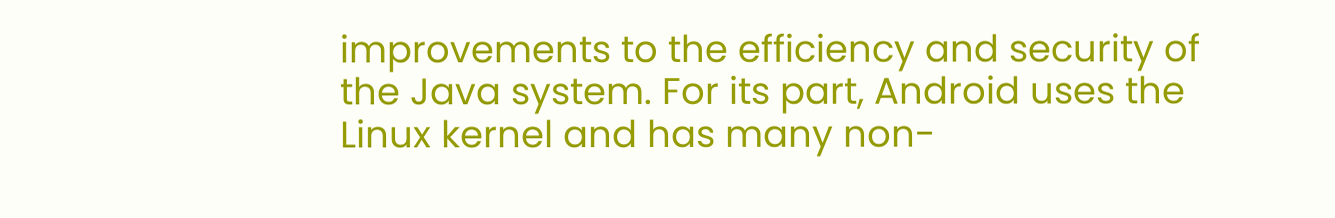improvements to the efficiency and security of the Java system. For its part, Android uses the Linux kernel and has many non-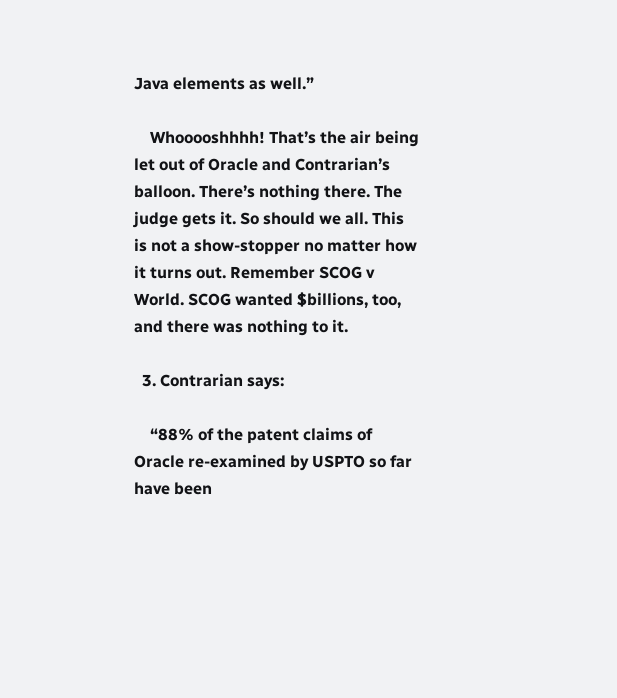Java elements as well.”

    Whooooshhhh! That’s the air being let out of Oracle and Contrarian’s balloon. There’s nothing there. The judge gets it. So should we all. This is not a show-stopper no matter how it turns out. Remember SCOG v World. SCOG wanted $billions, too, and there was nothing to it.

  3. Contrarian says:

    “88% of the patent claims of Oracle re-examined by USPTO so far have been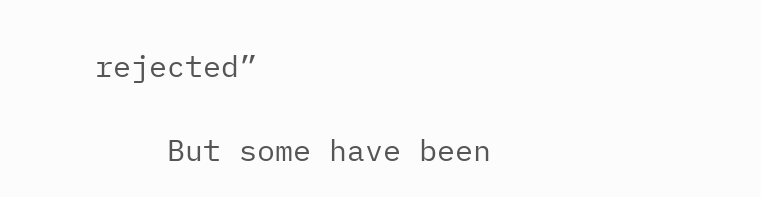rejected”

    But some have been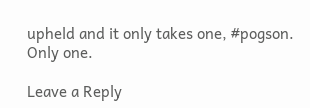upheld and it only takes one, #pogson. Only one.

Leave a Reply